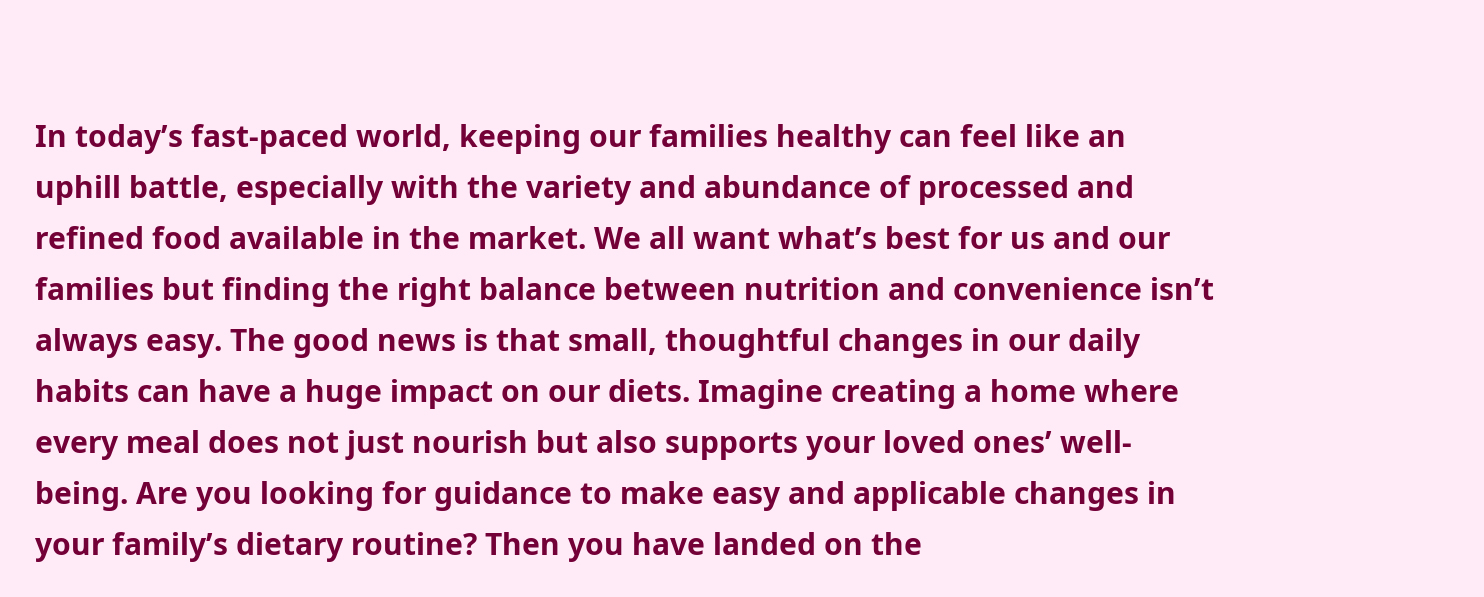In today’s fast-paced world, keeping our families healthy can feel like an uphill battle, especially with the variety and abundance of processed and refined food available in the market. We all want what’s best for us and our families but finding the right balance between nutrition and convenience isn’t always easy. The good news is that small, thoughtful changes in our daily habits can have a huge impact on our diets. Imagine creating a home where every meal does not just nourish but also supports your loved ones’ well-being. Are you looking for guidance to make easy and applicable changes in your family’s dietary routine? Then you have landed on the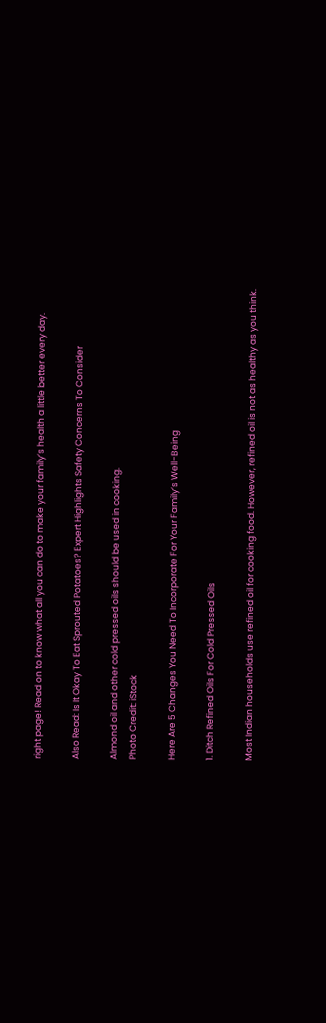right page! Read on to know what all you can do to make your family’s health a little better every day.

Also Read: Is It Okay To Eat Sprouted Potatoes? Expert Highlights Safety Concerns To Consider

Almond oil and other cold pressed oils should be used in cooking.
Photo Credit: iStock

Here Are 5 Changes You Need To Incorporate For Your Family’s Well-Being

1. Ditch Refined Oils For Cold Pressed Oils

Most Indian households use refined oil for cooking food. However, refined oil is not as healthy as you think.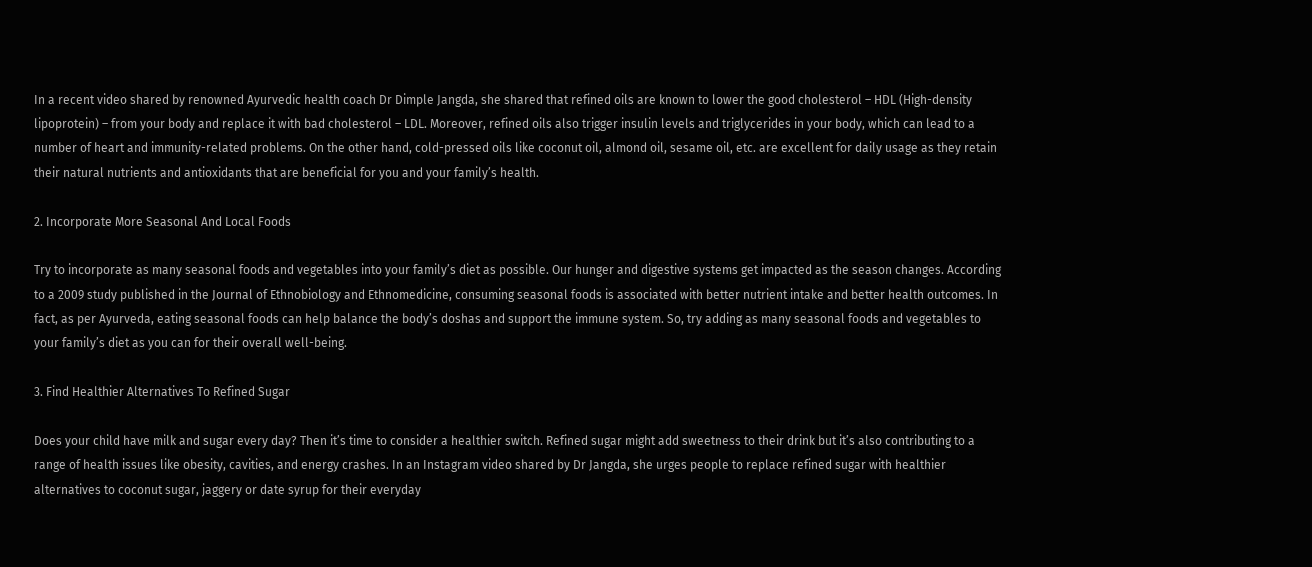In a recent video shared by renowned Ayurvedic health coach Dr Dimple Jangda, she shared that refined oils are known to lower the good cholesterol – HDL (High-density lipoprotein) – from your body and replace it with bad cholesterol – LDL. Moreover, refined oils also trigger insulin levels and triglycerides in your body, which can lead to a number of heart and immunity-related problems. On the other hand, cold-pressed oils like coconut oil, almond oil, sesame oil, etc. are excellent for daily usage as they retain their natural nutrients and antioxidants that are beneficial for you and your family’s health.

2. Incorporate More Seasonal And Local Foods

Try to incorporate as many seasonal foods and vegetables into your family’s diet as possible. Our hunger and digestive systems get impacted as the season changes. According to a 2009 study published in the Journal of Ethnobiology and Ethnomedicine, consuming seasonal foods is associated with better nutrient intake and better health outcomes. In fact, as per Ayurveda, eating seasonal foods can help balance the body’s doshas and support the immune system. So, try adding as many seasonal foods and vegetables to your family’s diet as you can for their overall well-being.

3. Find Healthier Alternatives To Refined Sugar

Does your child have milk and sugar every day? Then it’s time to consider a healthier switch. Refined sugar might add sweetness to their drink but it’s also contributing to a range of health issues like obesity, cavities, and energy crashes. In an Instagram video shared by Dr Jangda, she urges people to replace refined sugar with healthier alternatives to coconut sugar, jaggery or date syrup for their everyday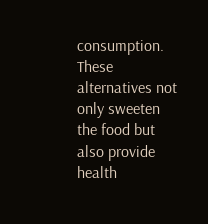consumption. These alternatives not only sweeten the food but also provide health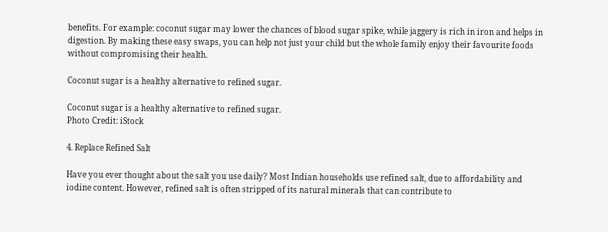benefits. For example: coconut sugar may lower the chances of blood sugar spike, while jaggery is rich in iron and helps in digestion. By making these easy swaps, you can help not just your child but the whole family enjoy their favourite foods without compromising their health.

Coconut sugar is a healthy alternative to refined sugar.

Coconut sugar is a healthy alternative to refined sugar.
Photo Credit: iStock

4. Replace Refined Salt

Have you ever thought about the salt you use daily? Most Indian households use refined salt, due to affordability and iodine content. However, refined salt is often stripped of its natural minerals that can contribute to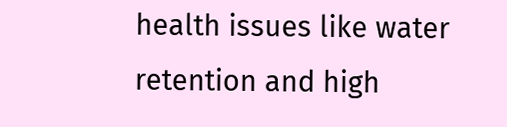health issues like water retention and high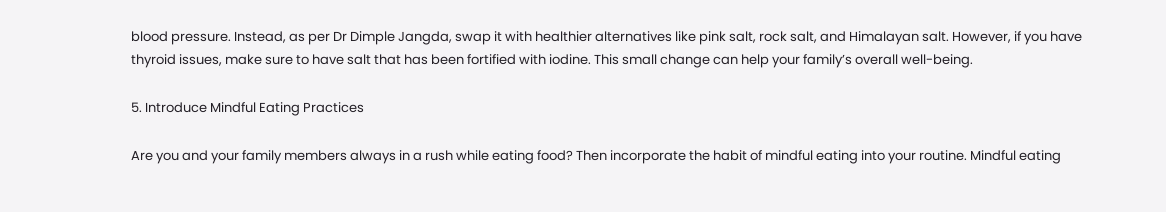blood pressure. Instead, as per Dr Dimple Jangda, swap it with healthier alternatives like pink salt, rock salt, and Himalayan salt. However, if you have thyroid issues, make sure to have salt that has been fortified with iodine. This small change can help your family’s overall well-being.

5. Introduce Mindful Eating Practices

Are you and your family members always in a rush while eating food? Then incorporate the habit of mindful eating into your routine. Mindful eating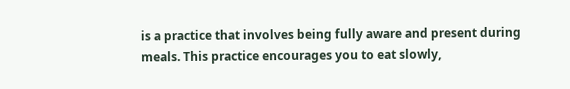is a practice that involves being fully aware and present during meals. This practice encourages you to eat slowly,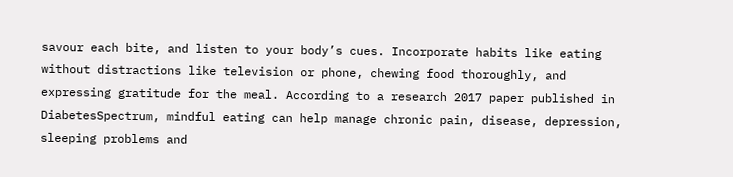savour each bite, and listen to your body’s cues. Incorporate habits like eating without distractions like television or phone, chewing food thoroughly, and expressing gratitude for the meal. According to a research 2017 paper published in DiabetesSpectrum, mindful eating can help manage chronic pain, disease, depression, sleeping problems and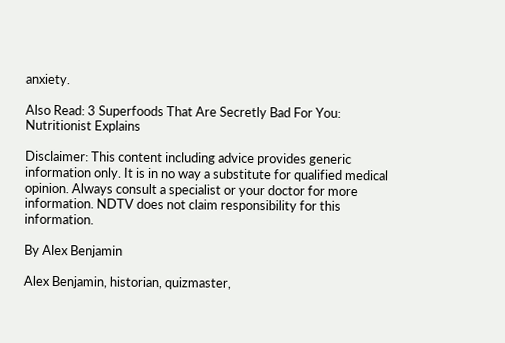anxiety.

Also Read: 3 Superfoods That Are Secretly Bad For You: Nutritionist Explains

Disclaimer: This content including advice provides generic information only. It is in no way a substitute for qualified medical opinion. Always consult a specialist or your doctor for more information. NDTV does not claim responsibility for this information.

By Alex Benjamin

Alex Benjamin, historian, quizmaster,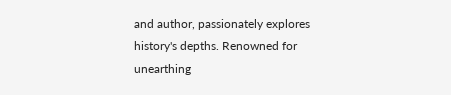and author, passionately explores history's depths. Renowned for unearthing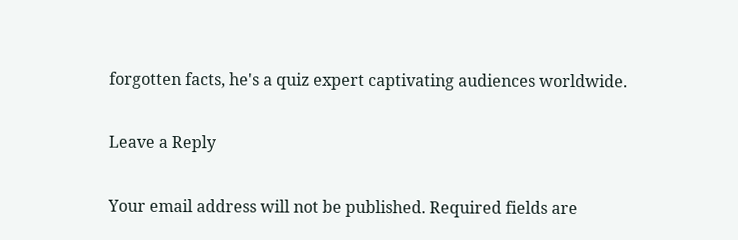forgotten facts, he's a quiz expert captivating audiences worldwide.

Leave a Reply

Your email address will not be published. Required fields are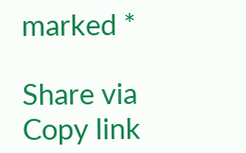marked *

Share via
Copy link